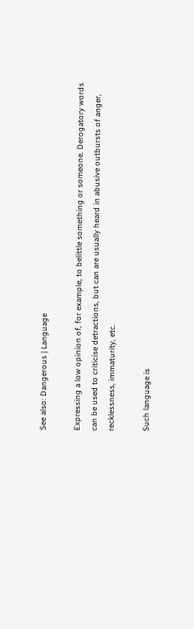See also: Dangerous | Language

Expressing a low opinion of, for example, to belittle something or someone. Derogatory words can be used to criticise detractions, but can are usually heard in abusive outbursts of anger, recklessness, immaturity, etc.

Such language is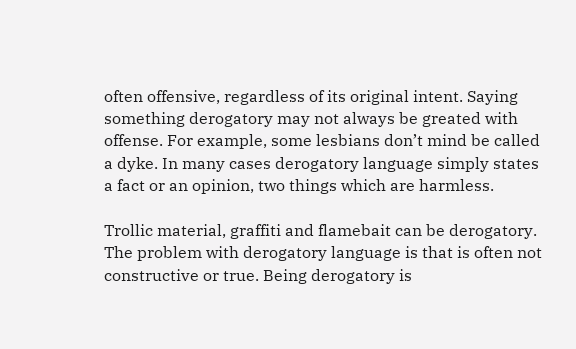often offensive, regardless of its original intent. Saying something derogatory may not always be greated with offense. For example, some lesbians don’t mind be called a dyke. In many cases derogatory language simply states a fact or an opinion, two things which are harmless.

Trollic material, graffiti and flamebait can be derogatory. The problem with derogatory language is that is often not constructive or true. Being derogatory is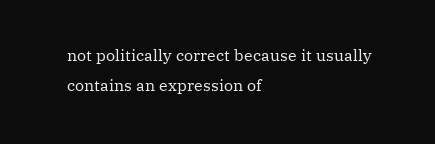not politically correct because it usually contains an expression of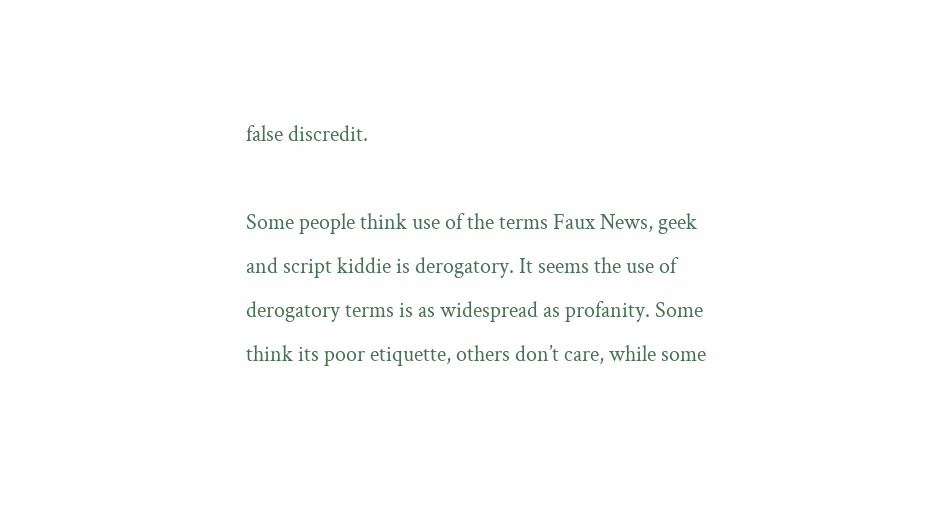false discredit.

Some people think use of the terms Faux News, geek and script kiddie is derogatory. It seems the use of derogatory terms is as widespread as profanity. Some think its poor etiquette, others don’t care, while some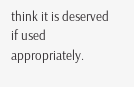think it is deserved if used appropriately.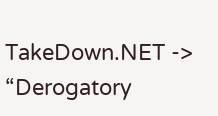TakeDown.NET -> “Derogatory